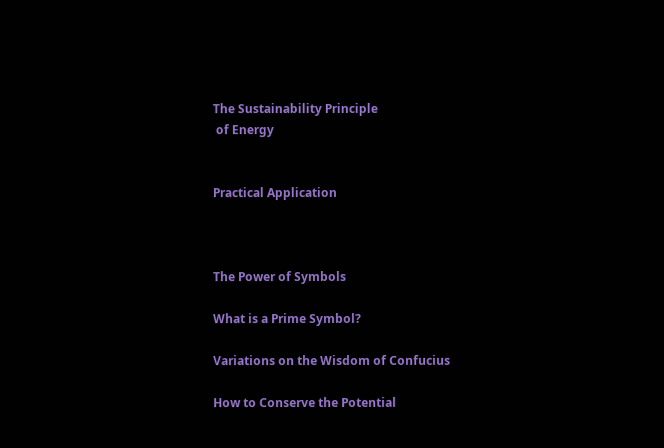The Sustainability Principle
 of Energy


Practical Application



The Power of Symbols

What is a Prime Symbol?

Variations on the Wisdom of Confucius

How to Conserve the Potential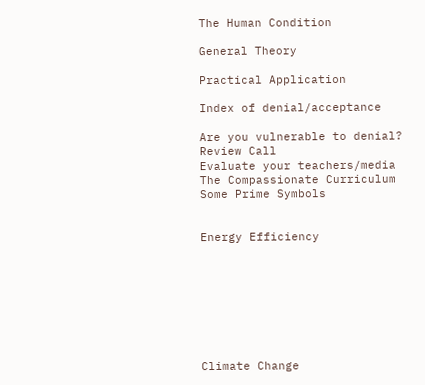The Human Condition

General Theory

Practical Application

Index of denial/acceptance

Are you vulnerable to denial?
Review Call
Evaluate your teachers/media
The Compassionate Curriculum
Some Prime Symbols


Energy Efficiency








Climate Change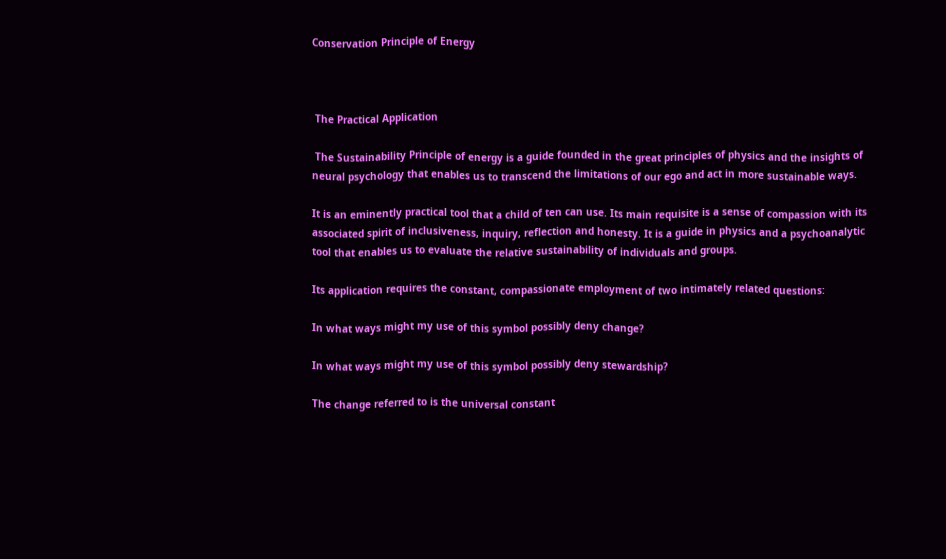Conservation Principle of Energy



 The Practical Application

 The Sustainability Principle of energy is a guide founded in the great principles of physics and the insights of neural psychology that enables us to transcend the limitations of our ego and act in more sustainable ways.

It is an eminently practical tool that a child of ten can use. Its main requisite is a sense of compassion with its associated spirit of inclusiveness, inquiry, reflection and honesty. It is a guide in physics and a psychoanalytic tool that enables us to evaluate the relative sustainability of individuals and groups.

Its application requires the constant, compassionate employment of two intimately related questions:

In what ways might my use of this symbol possibly deny change?

In what ways might my use of this symbol possibly deny stewardship?

The change referred to is the universal constant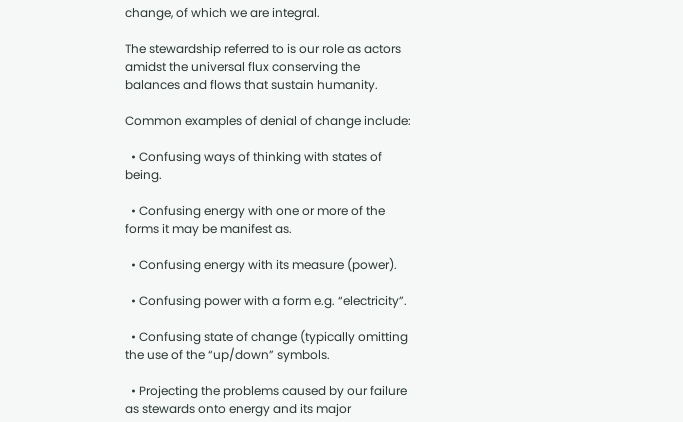change, of which we are integral.

The stewardship referred to is our role as actors amidst the universal flux conserving the balances and flows that sustain humanity.

Common examples of denial of change include:

  • Confusing ways of thinking with states of being.

  • Confusing energy with one or more of the forms it may be manifest as.

  • Confusing energy with its measure (power).

  • Confusing power with a form e.g. “electricity”.

  • Confusing state of change (typically omitting the use of the “up/down” symbols.

  • Projecting the problems caused by our failure as stewards onto energy and its major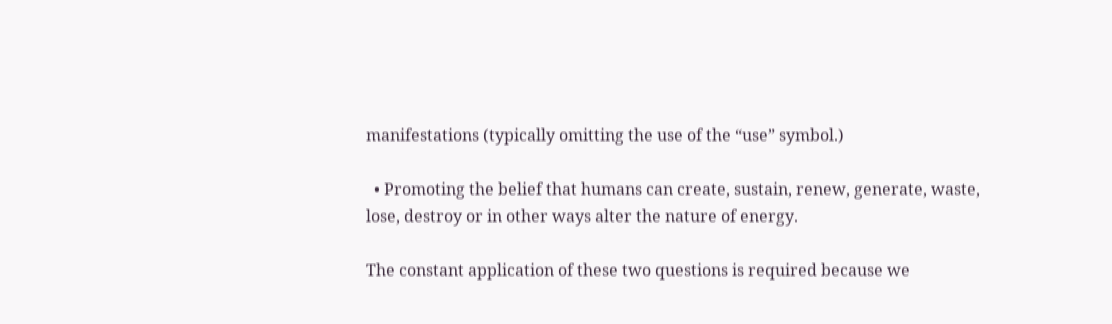manifestations (typically omitting the use of the “use” symbol.)

  • Promoting the belief that humans can create, sustain, renew, generate, waste, lose, destroy or in other ways alter the nature of energy.

The constant application of these two questions is required because we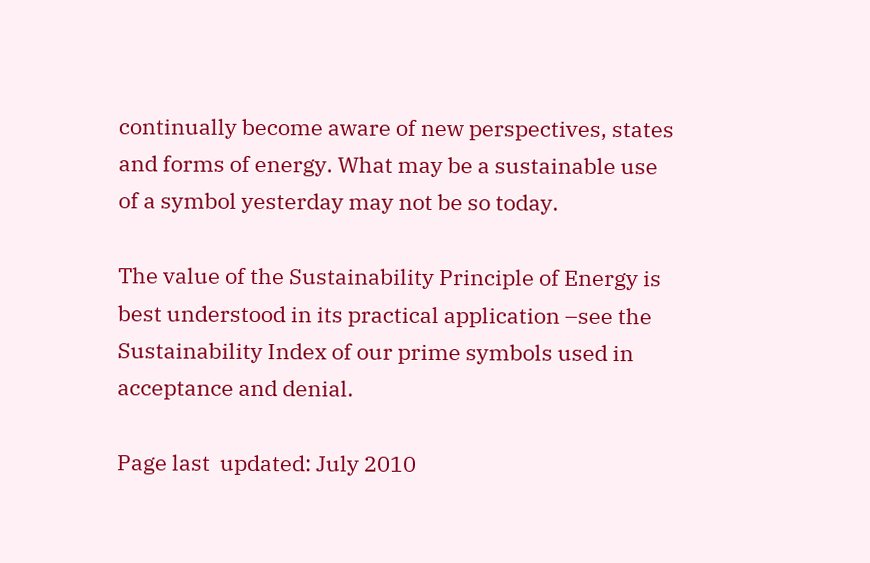continually become aware of new perspectives, states and forms of energy. What may be a sustainable use of a symbol yesterday may not be so today.

The value of the Sustainability Principle of Energy is best understood in its practical application –see the Sustainability Index of our prime symbols used in acceptance and denial.

Page last  updated: July 2010